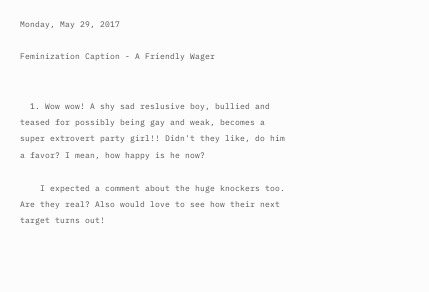Monday, May 29, 2017

Feminization Caption - A Friendly Wager


  1. Wow wow! A shy sad reslusive boy, bullied and teased for possibly being gay and weak, becomes a super extrovert party girl!! Didn't they like, do him a favor? I mean, how happy is he now?

    I expected a comment about the huge knockers too. Are they real? Also would love to see how their next target turns out!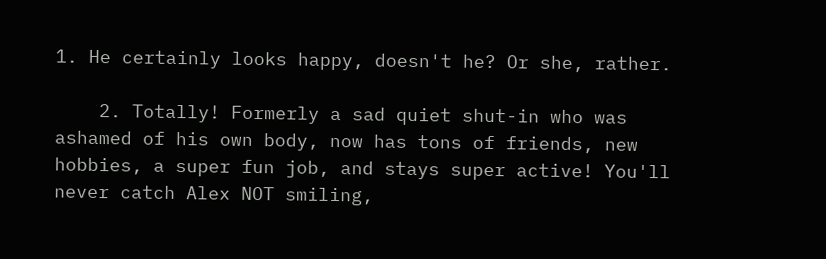1. He certainly looks happy, doesn't he? Or she, rather.

    2. Totally! Formerly a sad quiet shut-in who was ashamed of his own body, now has tons of friends, new hobbies, a super fun job, and stays super active! You'll never catch Alex NOT smiling,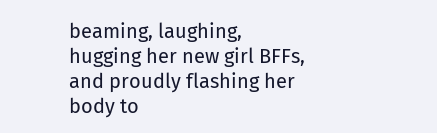beaming, laughing, hugging her new girl BFFs, and proudly flashing her body to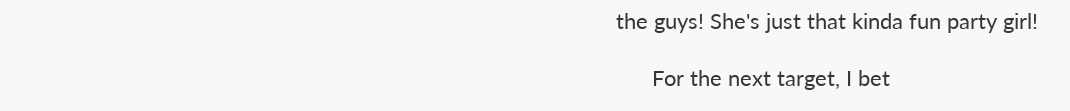the guys! She's just that kinda fun party girl!

      For the next target, I bet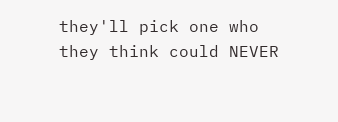they'll pick one who they think could NEVER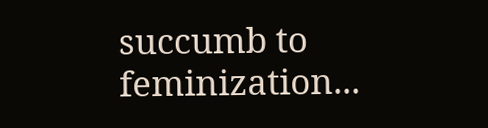succumb to feminization...